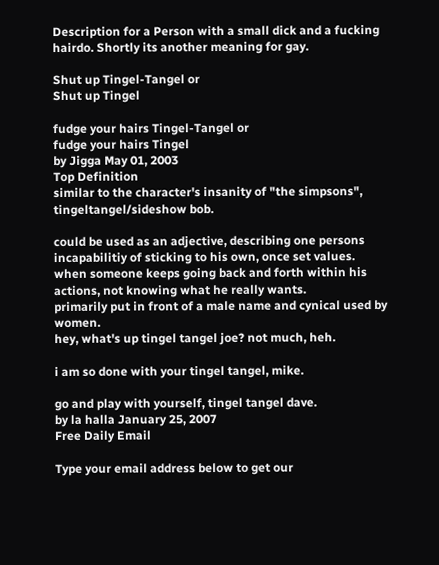Description for a Person with a small dick and a fucking hairdo. Shortly its another meaning for gay.

Shut up Tingel-Tangel or
Shut up Tingel

fudge your hairs Tingel-Tangel or
fudge your hairs Tingel
by Jigga May 01, 2003
Top Definition
similar to the character's insanity of "the simpsons", tingeltangel/sideshow bob.

could be used as an adjective, describing one persons incapabilitiy of sticking to his own, once set values.
when someone keeps going back and forth within his actions, not knowing what he really wants.
primarily put in front of a male name and cynical used by women.
hey, what's up tingel tangel joe? not much, heh.

i am so done with your tingel tangel, mike.

go and play with yourself, tingel tangel dave.
by la halla January 25, 2007
Free Daily Email

Type your email address below to get our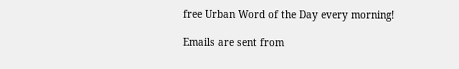free Urban Word of the Day every morning!

Emails are sent from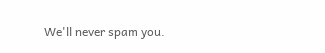We'll never spam you.